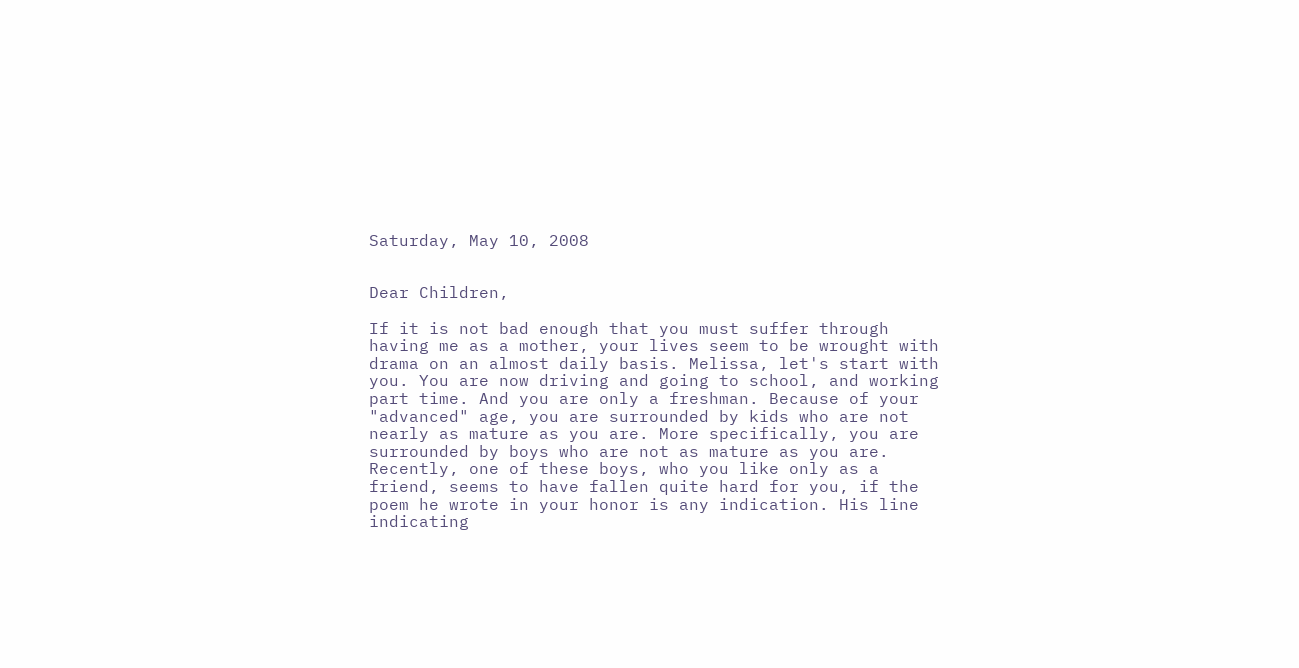Saturday, May 10, 2008


Dear Children,

If it is not bad enough that you must suffer through having me as a mother, your lives seem to be wrought with drama on an almost daily basis. Melissa, let's start with you. You are now driving and going to school, and working part time. And you are only a freshman. Because of your "advanced" age, you are surrounded by kids who are not nearly as mature as you are. More specifically, you are surrounded by boys who are not as mature as you are. Recently, one of these boys, who you like only as a friend, seems to have fallen quite hard for you, if the poem he wrote in your honor is any indication. His line indicating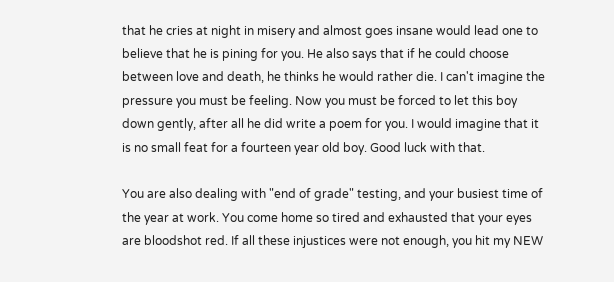that he cries at night in misery and almost goes insane would lead one to believe that he is pining for you. He also says that if he could choose between love and death, he thinks he would rather die. I can't imagine the pressure you must be feeling. Now you must be forced to let this boy down gently, after all he did write a poem for you. I would imagine that it is no small feat for a fourteen year old boy. Good luck with that.

You are also dealing with "end of grade" testing, and your busiest time of the year at work. You come home so tired and exhausted that your eyes are bloodshot red. If all these injustices were not enough, you hit my NEW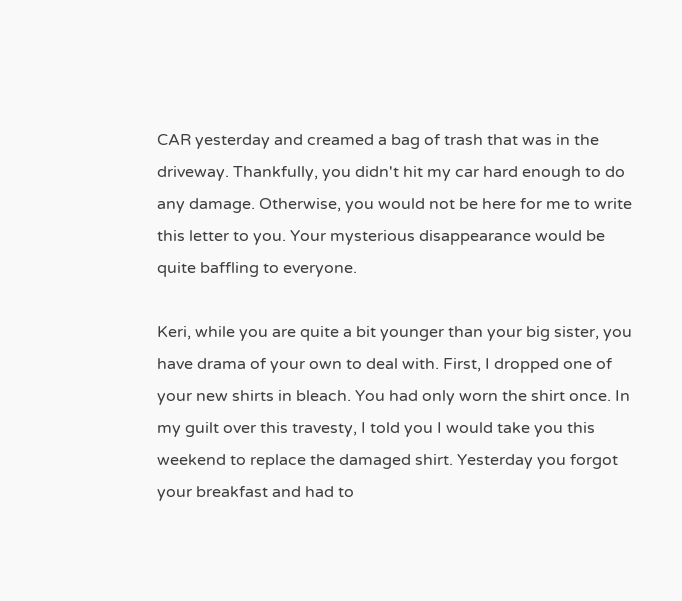CAR yesterday and creamed a bag of trash that was in the driveway. Thankfully, you didn't hit my car hard enough to do any damage. Otherwise, you would not be here for me to write this letter to you. Your mysterious disappearance would be quite baffling to everyone.

Keri, while you are quite a bit younger than your big sister, you have drama of your own to deal with. First, I dropped one of your new shirts in bleach. You had only worn the shirt once. In my guilt over this travesty, I told you I would take you this weekend to replace the damaged shirt. Yesterday you forgot your breakfast and had to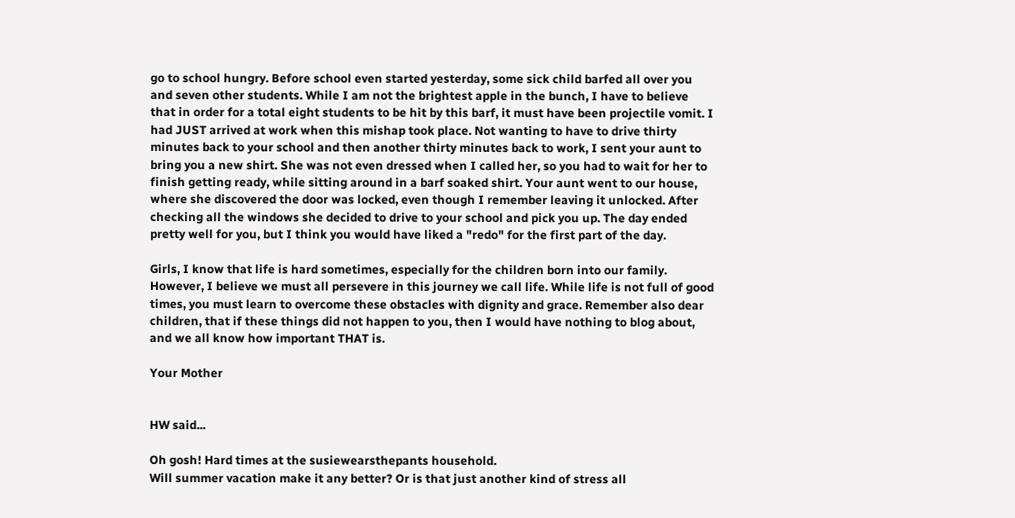go to school hungry. Before school even started yesterday, some sick child barfed all over you and seven other students. While I am not the brightest apple in the bunch, I have to believe that in order for a total eight students to be hit by this barf, it must have been projectile vomit. I had JUST arrived at work when this mishap took place. Not wanting to have to drive thirty minutes back to your school and then another thirty minutes back to work, I sent your aunt to bring you a new shirt. She was not even dressed when I called her, so you had to wait for her to finish getting ready, while sitting around in a barf soaked shirt. Your aunt went to our house, where she discovered the door was locked, even though I remember leaving it unlocked. After checking all the windows she decided to drive to your school and pick you up. The day ended pretty well for you, but I think you would have liked a "redo" for the first part of the day.

Girls, I know that life is hard sometimes, especially for the children born into our family. However, I believe we must all persevere in this journey we call life. While life is not full of good times, you must learn to overcome these obstacles with dignity and grace. Remember also dear children, that if these things did not happen to you, then I would have nothing to blog about, and we all know how important THAT is.

Your Mother


HW said...

Oh gosh! Hard times at the susiewearsthepants household.
Will summer vacation make it any better? Or is that just another kind of stress all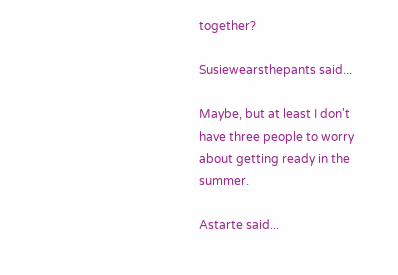together?

Susiewearsthepants said...

Maybe, but at least I don't have three people to worry about getting ready in the summer.

Astarte said...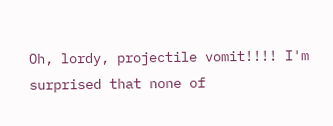Oh, lordy, projectile vomit!!!! I'm surprised that none of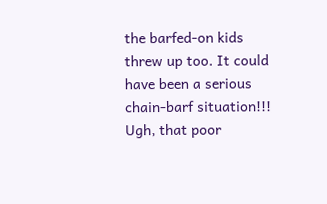the barfed-on kids threw up too. It could have been a serious chain-barf situation!!! Ugh, that poor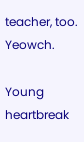teacher, too. Yeowch.

Young heartbreak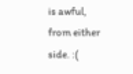is awful, from either side. :(